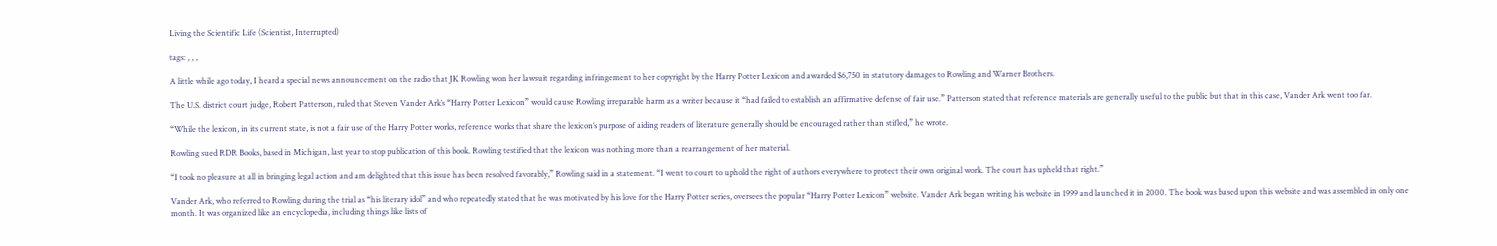Living the Scientific Life (Scientist, Interrupted)

tags: , , ,

A little while ago today, I heard a special news announcement on the radio that JK Rowling won her lawsuit regarding infringement to her copyright by the Harry Potter Lexicon and awarded $6,750 in statutory damages to Rowling and Warner Brothers.

The U.S. district court judge, Robert Patterson, ruled that Steven Vander Ark’s “Harry Potter Lexicon” would cause Rowling irreparable harm as a writer because it “had failed to establish an affirmative defense of fair use.” Patterson stated that reference materials are generally useful to the public but that in this case, Vander Ark went too far.

“While the lexicon, in its current state, is not a fair use of the Harry Potter works, reference works that share the lexicon’s purpose of aiding readers of literature generally should be encouraged rather than stifled,” he wrote.

Rowling sued RDR Books, based in Michigan, last year to stop publication of this book. Rowling testified that the lexicon was nothing more than a rearrangement of her material.

“I took no pleasure at all in bringing legal action and am delighted that this issue has been resolved favorably,” Rowling said in a statement. “I went to court to uphold the right of authors everywhere to protect their own original work. The court has upheld that right.”

Vander Ark, who referred to Rowling during the trial as “his literary idol” and who repeatedly stated that he was motivated by his love for the Harry Potter series, oversees the popular “Harry Potter Lexicon” website. Vander Ark began writing his website in 1999 and launched it in 2000. The book was based upon this website and was assembled in only one month. It was organized like an encyclopedia, including things like lists of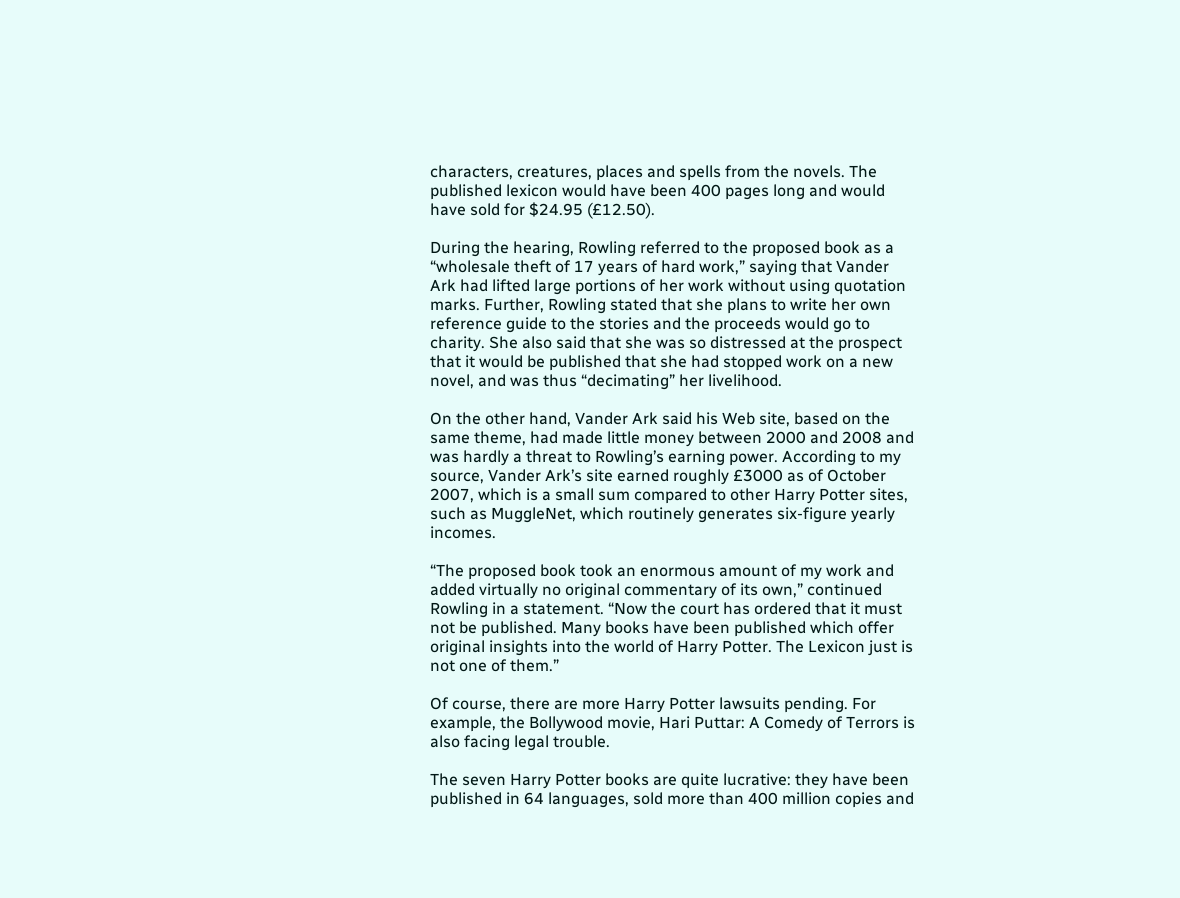characters, creatures, places and spells from the novels. The published lexicon would have been 400 pages long and would have sold for $24.95 (£12.50).

During the hearing, Rowling referred to the proposed book as a “wholesale theft of 17 years of hard work,” saying that Vander Ark had lifted large portions of her work without using quotation marks. Further, Rowling stated that she plans to write her own reference guide to the stories and the proceeds would go to charity. She also said that she was so distressed at the prospect that it would be published that she had stopped work on a new novel, and was thus “decimating” her livelihood.

On the other hand, Vander Ark said his Web site, based on the same theme, had made little money between 2000 and 2008 and was hardly a threat to Rowling’s earning power. According to my source, Vander Ark’s site earned roughly £3000 as of October 2007, which is a small sum compared to other Harry Potter sites, such as MuggleNet, which routinely generates six-figure yearly incomes.

“The proposed book took an enormous amount of my work and added virtually no original commentary of its own,” continued Rowling in a statement. “Now the court has ordered that it must not be published. Many books have been published which offer original insights into the world of Harry Potter. The Lexicon just is not one of them.”

Of course, there are more Harry Potter lawsuits pending. For example, the Bollywood movie, Hari Puttar: A Comedy of Terrors is also facing legal trouble.

The seven Harry Potter books are quite lucrative: they have been published in 64 languages, sold more than 400 million copies and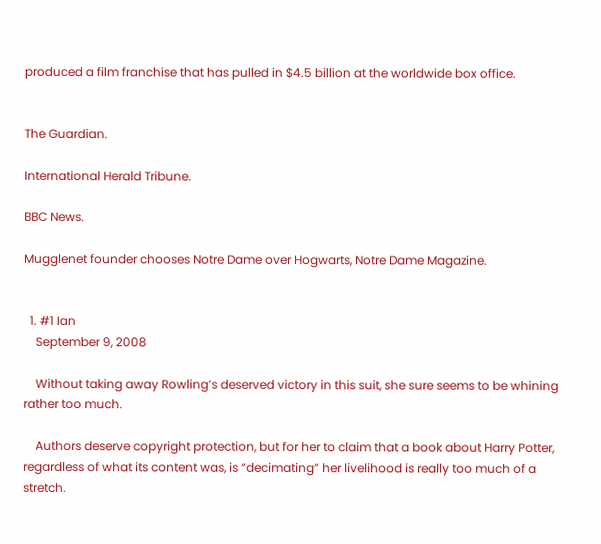produced a film franchise that has pulled in $4.5 billion at the worldwide box office.


The Guardian.

International Herald Tribune.

BBC News.

Mugglenet founder chooses Notre Dame over Hogwarts, Notre Dame Magazine.


  1. #1 Ian
    September 9, 2008

    Without taking away Rowling’s deserved victory in this suit, she sure seems to be whining rather too much.

    Authors deserve copyright protection, but for her to claim that a book about Harry Potter, regardless of what its content was, is “decimating” her livelihood is really too much of a stretch.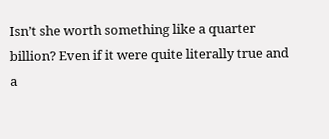Isn’t she worth something like a quarter billion? Even if it were quite literally true and a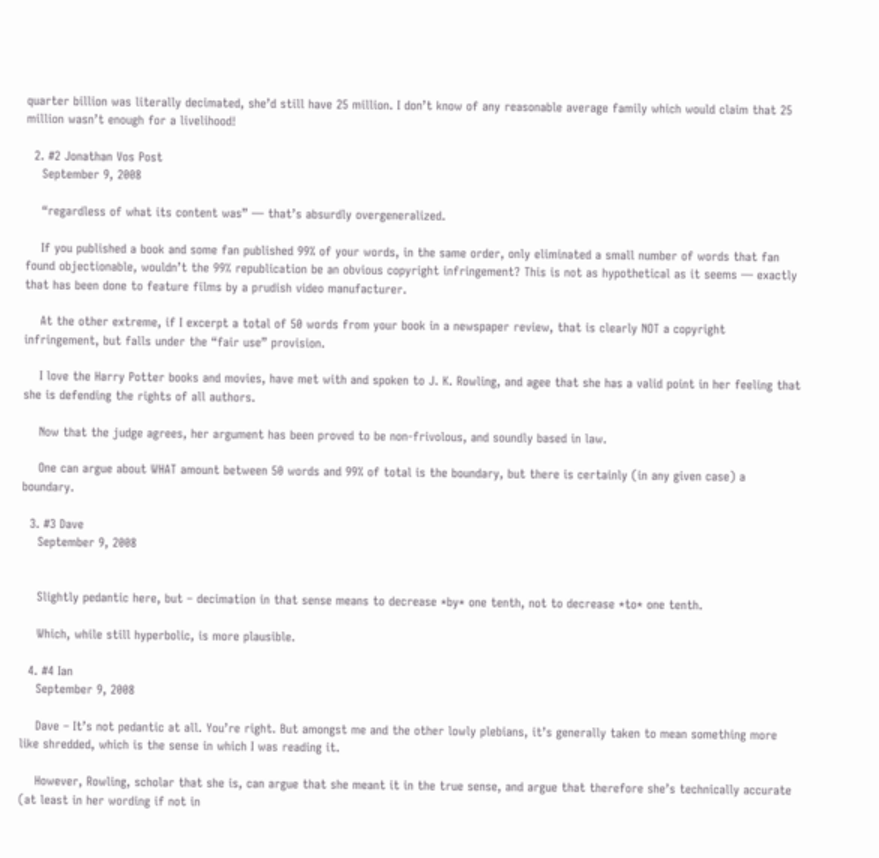quarter billion was literally decimated, she’d still have 25 million. I don’t know of any reasonable average family which would claim that 25 million wasn’t enough for a livelihood!

  2. #2 Jonathan Vos Post
    September 9, 2008

    “regardless of what its content was” — that’s absurdly overgeneralized.

    If you published a book and some fan published 99% of your words, in the same order, only eliminated a small number of words that fan found objectionable, wouldn’t the 99% republication be an obvious copyright infringement? This is not as hypothetical as it seems — exactly that has been done to feature films by a prudish video manufacturer.

    At the other extreme, if I excerpt a total of 50 words from your book in a newspaper review, that is clearly NOT a copyright infringement, but falls under the “fair use” provision.

    I love the Harry Potter books and movies, have met with and spoken to J. K. Rowling, and agee that she has a valid point in her feeling that she is defending the rights of all authors.

    Now that the judge agrees, her argument has been proved to be non-frivolous, and soundly based in law.

    One can argue about WHAT amount between 50 words and 99% of total is the boundary, but there is certainly (in any given case) a boundary.

  3. #3 Dave
    September 9, 2008


    Slightly pedantic here, but – decimation in that sense means to decrease *by* one tenth, not to decrease *to* one tenth.

    Which, while still hyperbolic, is more plausible.

  4. #4 Ian
    September 9, 2008

    Dave – It’s not pedantic at all. You’re right. But amongst me and the other lowly plebians, it’s generally taken to mean something more like shredded, which is the sense in which I was reading it.

    However, Rowling, scholar that she is, can argue that she meant it in the true sense, and argue that therefore she’s technically accurate (at least in her wording if not in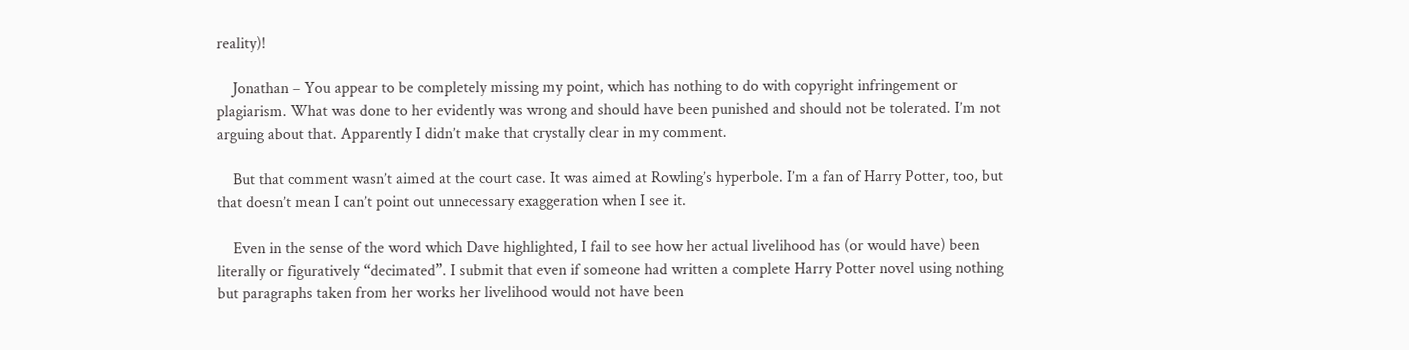reality)!

    Jonathan – You appear to be completely missing my point, which has nothing to do with copyright infringement or plagiarism. What was done to her evidently was wrong and should have been punished and should not be tolerated. I’m not arguing about that. Apparently I didn’t make that crystally clear in my comment.

    But that comment wasn’t aimed at the court case. It was aimed at Rowling’s hyperbole. I’m a fan of Harry Potter, too, but that doesn’t mean I can’t point out unnecessary exaggeration when I see it.

    Even in the sense of the word which Dave highlighted, I fail to see how her actual livelihood has (or would have) been literally or figuratively “decimated”. I submit that even if someone had written a complete Harry Potter novel using nothing but paragraphs taken from her works her livelihood would not have been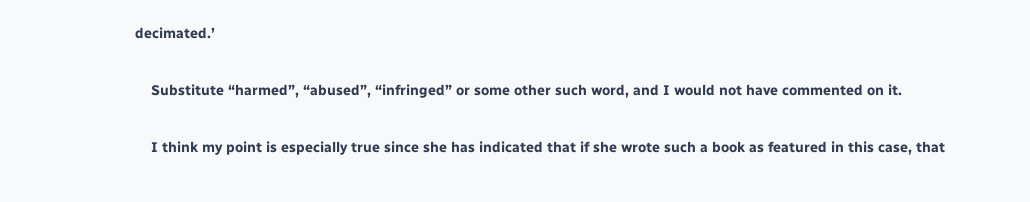decimated.’

    Substitute “harmed”, “abused”, “infringed” or some other such word, and I would not have commented on it.

    I think my point is especially true since she has indicated that if she wrote such a book as featured in this case, that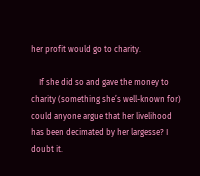her profit would go to charity.

    If she did so and gave the money to charity (something she’s well-known for) could anyone argue that her livelihood has been decimated by her largesse? I doubt it.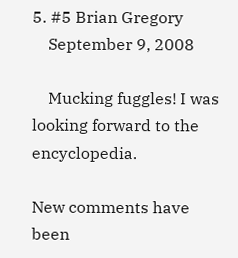5. #5 Brian Gregory
    September 9, 2008

    Mucking fuggles! I was looking forward to the encyclopedia.

New comments have been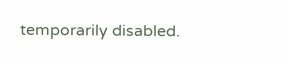temporarily disabled.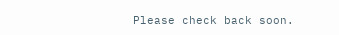Please check back soon.